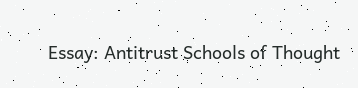Essay: Antitrust Schools of Thought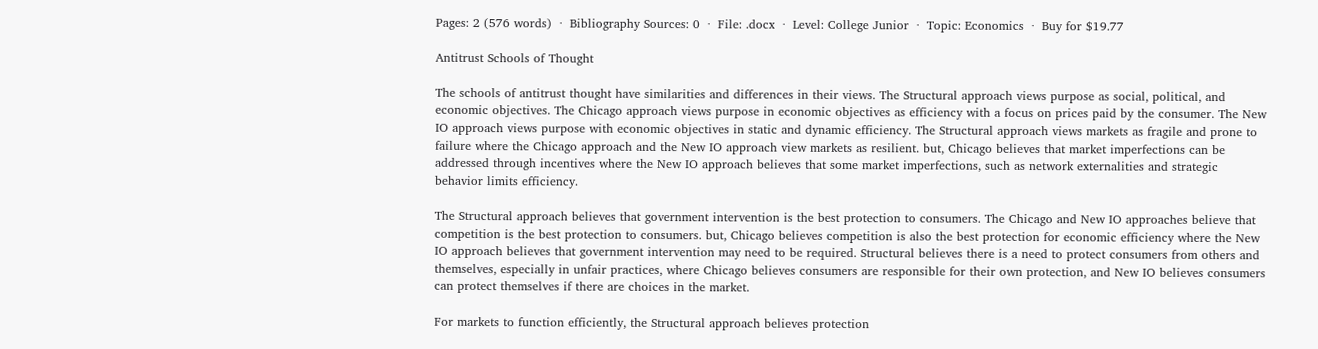Pages: 2 (576 words)  ·  Bibliography Sources: 0  ·  File: .docx  ·  Level: College Junior  ·  Topic: Economics  ·  Buy for $19.77

Antitrust Schools of Thought

The schools of antitrust thought have similarities and differences in their views. The Structural approach views purpose as social, political, and economic objectives. The Chicago approach views purpose in economic objectives as efficiency with a focus on prices paid by the consumer. The New IO approach views purpose with economic objectives in static and dynamic efficiency. The Structural approach views markets as fragile and prone to failure where the Chicago approach and the New IO approach view markets as resilient. but, Chicago believes that market imperfections can be addressed through incentives where the New IO approach believes that some market imperfections, such as network externalities and strategic behavior limits efficiency.

The Structural approach believes that government intervention is the best protection to consumers. The Chicago and New IO approaches believe that competition is the best protection to consumers. but, Chicago believes competition is also the best protection for economic efficiency where the New IO approach believes that government intervention may need to be required. Structural believes there is a need to protect consumers from others and themselves, especially in unfair practices, where Chicago believes consumers are responsible for their own protection, and New IO believes consumers can protect themselves if there are choices in the market.

For markets to function efficiently, the Structural approach believes protection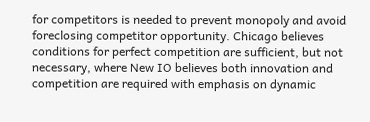for competitors is needed to prevent monopoly and avoid foreclosing competitor opportunity. Chicago believes conditions for perfect competition are sufficient, but not necessary, where New IO believes both innovation and competition are required with emphasis on dynamic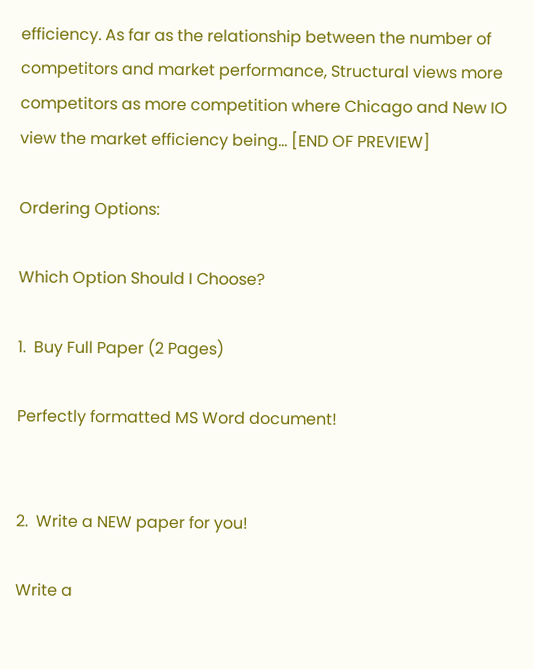efficiency. As far as the relationship between the number of competitors and market performance, Structural views more competitors as more competition where Chicago and New IO view the market efficiency being… [END OF PREVIEW]

Ordering Options:

Which Option Should I Choose?

1.  Buy Full Paper (2 Pages)

Perfectly formatted MS Word document!


2.  Write a NEW paper for you!

Write a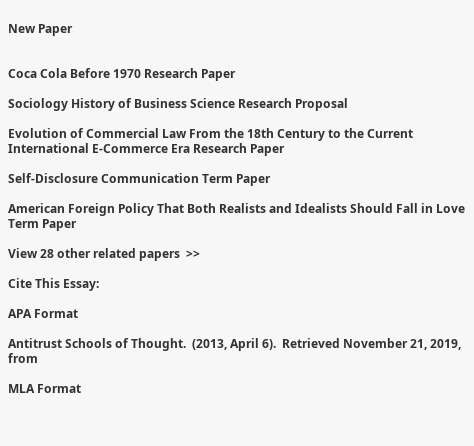New Paper


Coca Cola Before 1970 Research Paper

Sociology History of Business Science Research Proposal

Evolution of Commercial Law From the 18th Century to the Current International E-Commerce Era Research Paper

Self-Disclosure Communication Term Paper

American Foreign Policy That Both Realists and Idealists Should Fall in Love Term Paper

View 28 other related papers  >>

Cite This Essay:

APA Format

Antitrust Schools of Thought.  (2013, April 6).  Retrieved November 21, 2019, from

MLA Format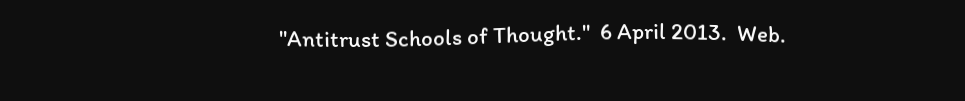"Antitrust Schools of Thought."  6 April 2013.  Web.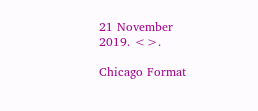21 November 2019. <>.

Chicago Format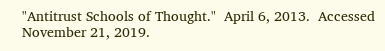"Antitrust Schools of Thought."  April 6, 2013.  Accessed November 21, 2019.